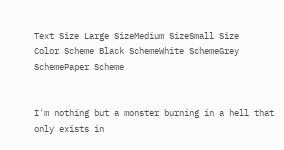Text Size Large SizeMedium SizeSmall Size    Color Scheme Black SchemeWhite SchemeGrey SchemePaper Scheme


I'm nothing but a monster burning in a hell that only exists in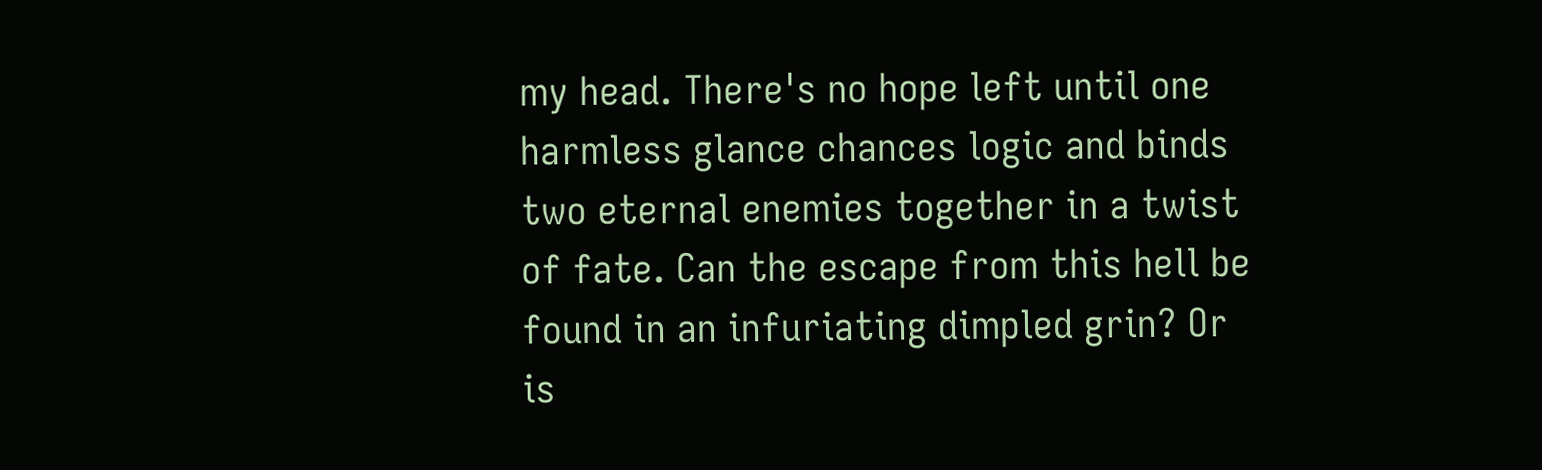my head. There's no hope left until one harmless glance chances logic and binds two eternal enemies together in a twist of fate. Can the escape from this hell be found in an infuriating dimpled grin? Or is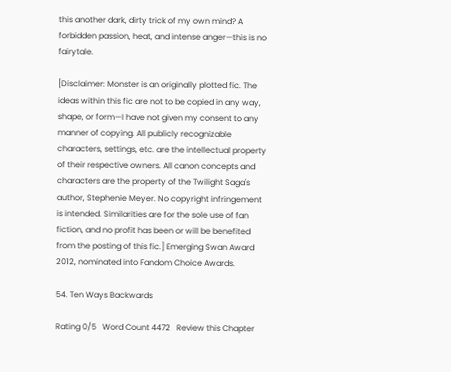this another dark, dirty trick of my own mind? A forbidden passion, heat, and intense anger—this is no fairytale.

[Disclaimer: Monster is an originally plotted fic. The ideas within this fic are not to be copied in any way, shape, or form—I have not given my consent to any manner of copying. All publicly recognizable characters, settings, etc. are the intellectual property of their respective owners. All canon concepts and characters are the property of the Twilight Saga's author, Stephenie Meyer. No copyright infringement is intended. Similarities are for the sole use of fan fiction, and no profit has been or will be benefited from the posting of this fic.] Emerging Swan Award 2012, nominated into Fandom Choice Awards.

54. Ten Ways Backwards

Rating 0/5   Word Count 4472   Review this Chapter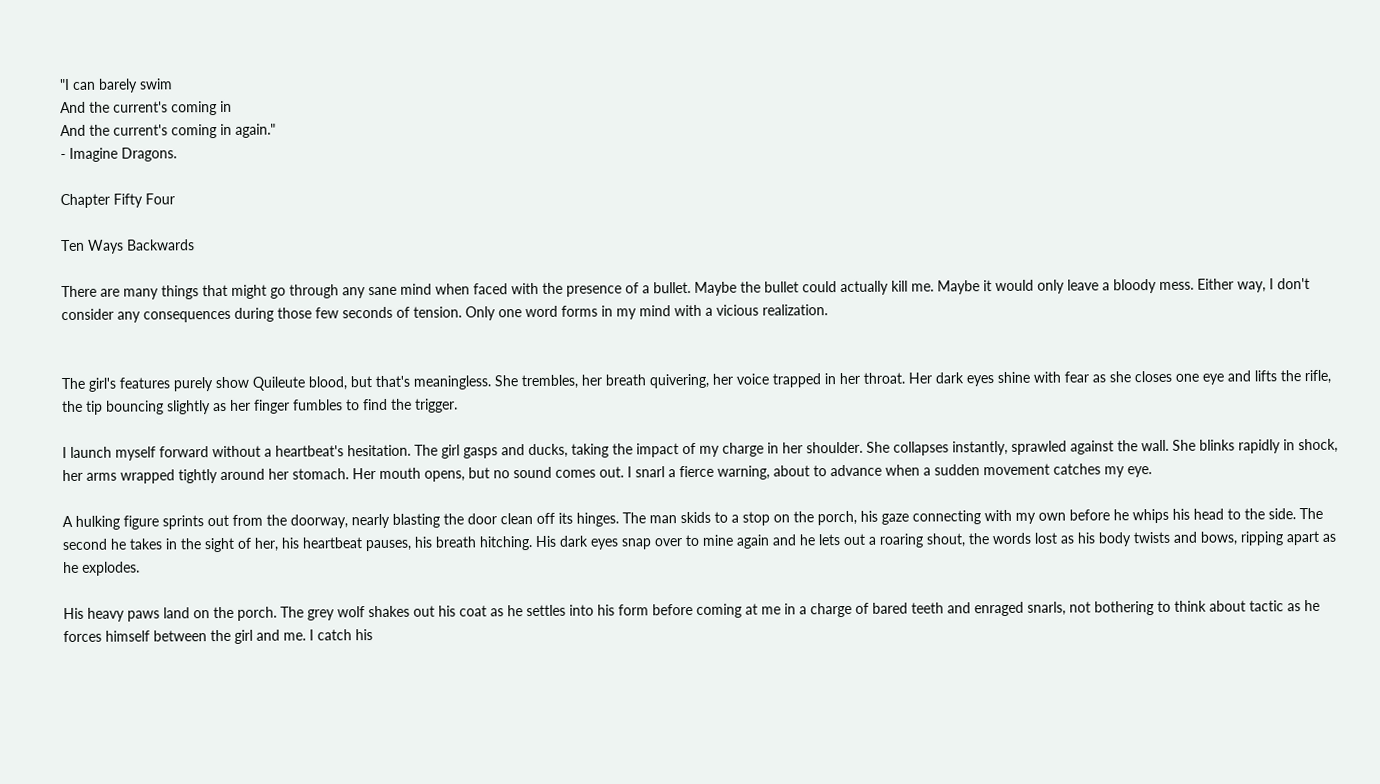"I can barely swim
And the current's coming in
And the current's coming in again."
- Imagine Dragons.

Chapter Fifty Four

Ten Ways Backwards

There are many things that might go through any sane mind when faced with the presence of a bullet. Maybe the bullet could actually kill me. Maybe it would only leave a bloody mess. Either way, I don't consider any consequences during those few seconds of tension. Only one word forms in my mind with a vicious realization.


The girl's features purely show Quileute blood, but that's meaningless. She trembles, her breath quivering, her voice trapped in her throat. Her dark eyes shine with fear as she closes one eye and lifts the rifle, the tip bouncing slightly as her finger fumbles to find the trigger.

I launch myself forward without a heartbeat's hesitation. The girl gasps and ducks, taking the impact of my charge in her shoulder. She collapses instantly, sprawled against the wall. She blinks rapidly in shock, her arms wrapped tightly around her stomach. Her mouth opens, but no sound comes out. I snarl a fierce warning, about to advance when a sudden movement catches my eye.

A hulking figure sprints out from the doorway, nearly blasting the door clean off its hinges. The man skids to a stop on the porch, his gaze connecting with my own before he whips his head to the side. The second he takes in the sight of her, his heartbeat pauses, his breath hitching. His dark eyes snap over to mine again and he lets out a roaring shout, the words lost as his body twists and bows, ripping apart as he explodes.

His heavy paws land on the porch. The grey wolf shakes out his coat as he settles into his form before coming at me in a charge of bared teeth and enraged snarls, not bothering to think about tactic as he forces himself between the girl and me. I catch his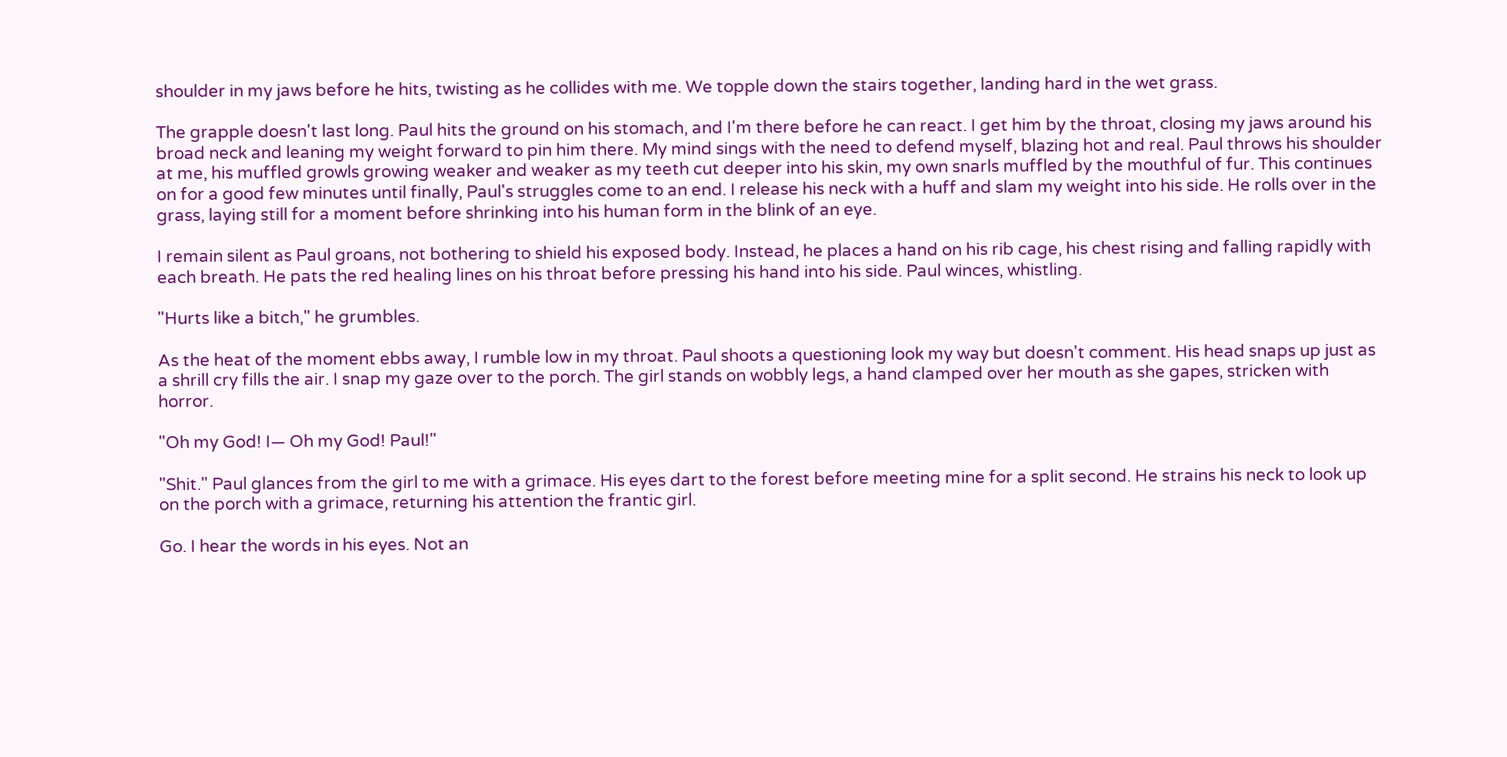shoulder in my jaws before he hits, twisting as he collides with me. We topple down the stairs together, landing hard in the wet grass.

The grapple doesn't last long. Paul hits the ground on his stomach, and I'm there before he can react. I get him by the throat, closing my jaws around his broad neck and leaning my weight forward to pin him there. My mind sings with the need to defend myself, blazing hot and real. Paul throws his shoulder at me, his muffled growls growing weaker and weaker as my teeth cut deeper into his skin, my own snarls muffled by the mouthful of fur. This continues on for a good few minutes until finally, Paul's struggles come to an end. I release his neck with a huff and slam my weight into his side. He rolls over in the grass, laying still for a moment before shrinking into his human form in the blink of an eye.

I remain silent as Paul groans, not bothering to shield his exposed body. Instead, he places a hand on his rib cage, his chest rising and falling rapidly with each breath. He pats the red healing lines on his throat before pressing his hand into his side. Paul winces, whistling.

"Hurts like a bitch," he grumbles.

As the heat of the moment ebbs away, I rumble low in my throat. Paul shoots a questioning look my way but doesn't comment. His head snaps up just as a shrill cry fills the air. I snap my gaze over to the porch. The girl stands on wobbly legs, a hand clamped over her mouth as she gapes, stricken with horror.

"Oh my God! I— Oh my God! Paul!"

"Shit." Paul glances from the girl to me with a grimace. His eyes dart to the forest before meeting mine for a split second. He strains his neck to look up on the porch with a grimace, returning his attention the frantic girl.

Go. I hear the words in his eyes. Not an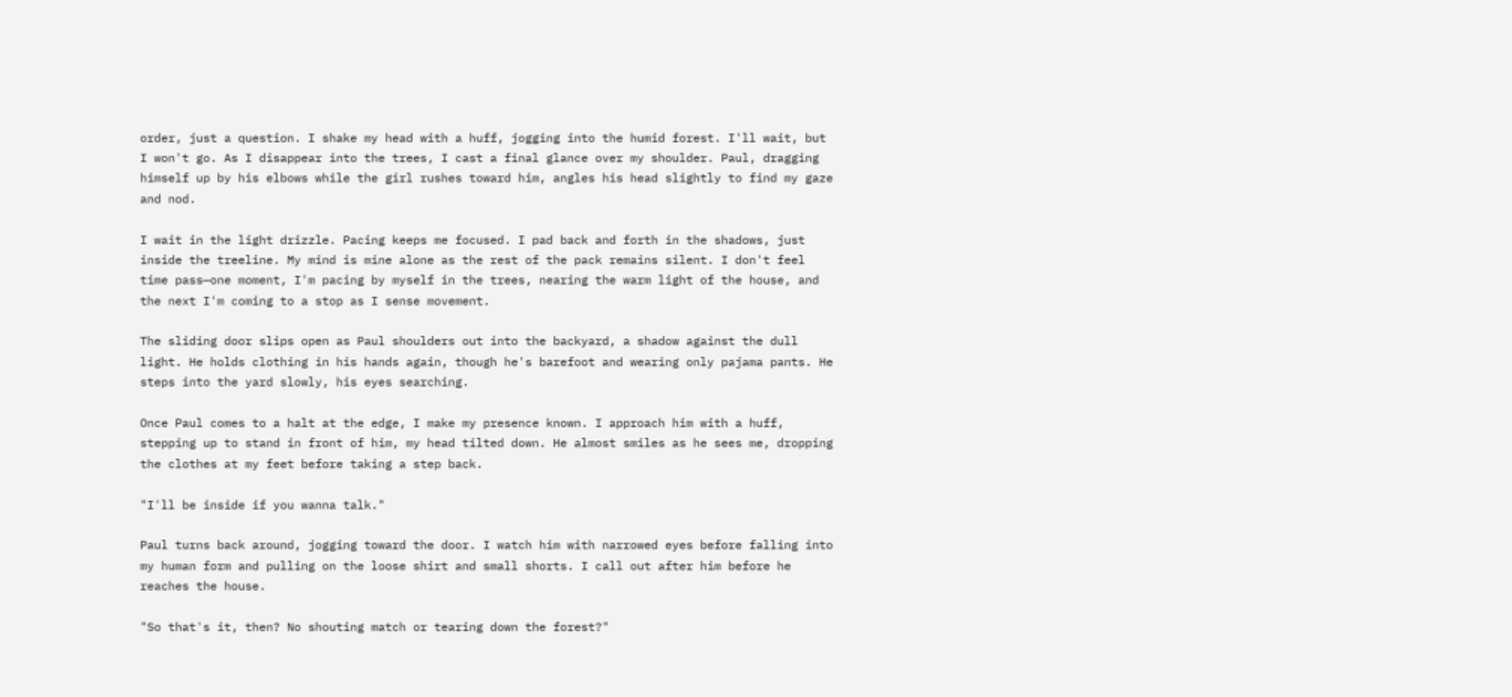order, just a question. I shake my head with a huff, jogging into the humid forest. I'll wait, but I won't go. As I disappear into the trees, I cast a final glance over my shoulder. Paul, dragging himself up by his elbows while the girl rushes toward him, angles his head slightly to find my gaze and nod.

I wait in the light drizzle. Pacing keeps me focused. I pad back and forth in the shadows, just inside the treeline. My mind is mine alone as the rest of the pack remains silent. I don't feel time pass—one moment, I'm pacing by myself in the trees, nearing the warm light of the house, and the next I'm coming to a stop as I sense movement.

The sliding door slips open as Paul shoulders out into the backyard, a shadow against the dull light. He holds clothing in his hands again, though he's barefoot and wearing only pajama pants. He steps into the yard slowly, his eyes searching.

Once Paul comes to a halt at the edge, I make my presence known. I approach him with a huff, stepping up to stand in front of him, my head tilted down. He almost smiles as he sees me, dropping the clothes at my feet before taking a step back.

"I'll be inside if you wanna talk."

Paul turns back around, jogging toward the door. I watch him with narrowed eyes before falling into my human form and pulling on the loose shirt and small shorts. I call out after him before he reaches the house.

"So that's it, then? No shouting match or tearing down the forest?"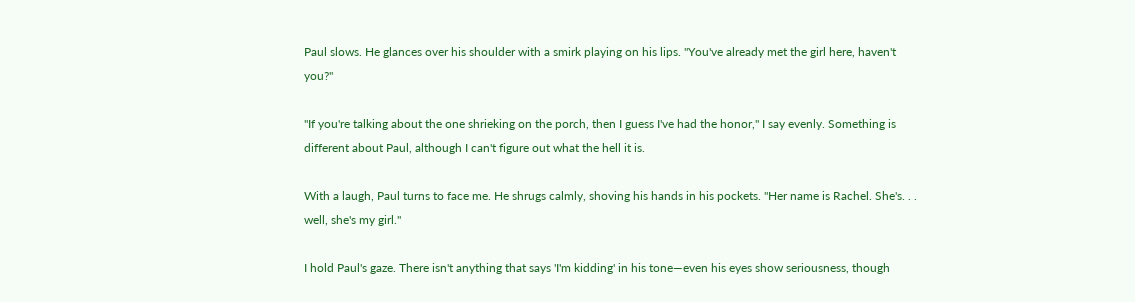Paul slows. He glances over his shoulder with a smirk playing on his lips. "You've already met the girl here, haven't you?"

"If you're talking about the one shrieking on the porch, then I guess I've had the honor," I say evenly. Something is different about Paul, although I can't figure out what the hell it is.

With a laugh, Paul turns to face me. He shrugs calmly, shoving his hands in his pockets. "Her name is Rachel. She's. . . well, she's my girl."

I hold Paul's gaze. There isn't anything that says 'I'm kidding' in his tone—even his eyes show seriousness, though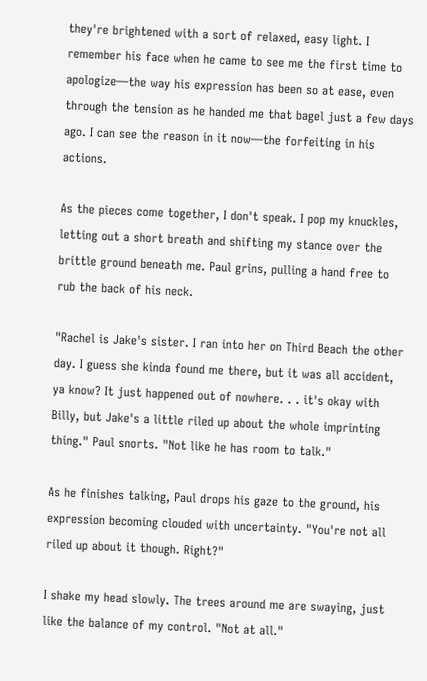they're brightened with a sort of relaxed, easy light. I remember his face when he came to see me the first time to apologize—the way his expression has been so at ease, even through the tension as he handed me that bagel just a few days ago. I can see the reason in it now—the forfeiting in his actions.

As the pieces come together, I don't speak. I pop my knuckles, letting out a short breath and shifting my stance over the brittle ground beneath me. Paul grins, pulling a hand free to rub the back of his neck.

"Rachel is Jake's sister. I ran into her on Third Beach the other day. I guess she kinda found me there, but it was all accident, ya know? It just happened out of nowhere. . . it's okay with Billy, but Jake's a little riled up about the whole imprinting thing." Paul snorts. "Not like he has room to talk."

As he finishes talking, Paul drops his gaze to the ground, his expression becoming clouded with uncertainty. "You're not all riled up about it though. Right?"

I shake my head slowly. The trees around me are swaying, just like the balance of my control. "Not at all."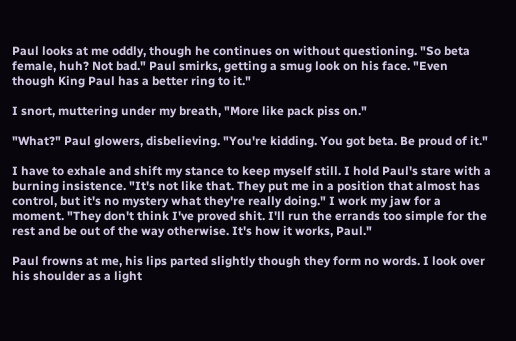Paul looks at me oddly, though he continues on without questioning. "So beta female, huh? Not bad." Paul smirks, getting a smug look on his face. "Even though King Paul has a better ring to it."

I snort, muttering under my breath, "More like pack piss on."

"What?" Paul glowers, disbelieving. "You're kidding. You got beta. Be proud of it."

I have to exhale and shift my stance to keep myself still. I hold Paul's stare with a burning insistence. "It's not like that. They put me in a position that almost has control, but it's no mystery what they're really doing." I work my jaw for a moment. "They don't think I've proved shit. I'll run the errands too simple for the rest and be out of the way otherwise. It's how it works, Paul."

Paul frowns at me, his lips parted slightly though they form no words. I look over his shoulder as a light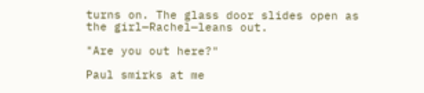turns on. The glass door slides open as the girl—Rachel—leans out.

"Are you out here?"

Paul smirks at me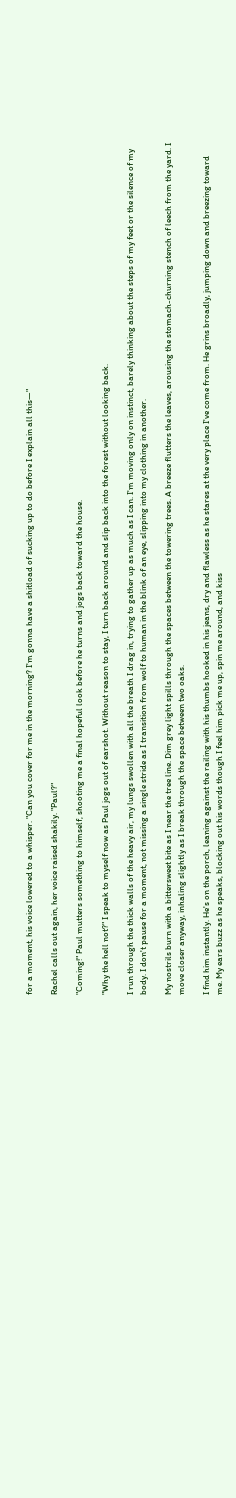for a moment, his voice lowered to a whisper. "Can you cover for me in the morning? I'm gonna have a shitload of sucking up to do before I explain all this—"

Rachel calls out again, her voice raised shakily. "Paul?"

"Coming!" Paul mutters something to himself, shooting me a final hopeful look before he turns and jogs back toward the house.

"Why the hell not?" I speak to myself now as Paul jogs out of earshot. Without reason to stay, I turn back around and slip back into the forest without looking back.

I run through the thick walls of the heavy air, my lungs swollen with all the breath I drag in, trying to gather up as much as I can. I'm moving only on instinct, barely thinking about the steps of my feet or the silence of my body. I don't pause for a moment, not missing a single stride as I transition from wolf to human in the blink of an eye, slipping into my clothing in another.

My nostrils burn with a bittersweet bite as I near the tree line. Dim grey light spills through the spaces between the towering trees. A breeze flutters the leaves, arousing the stomach-churning stench of leech from the yard. I move closer anyway, inhaling slightly as I break through the space between two oaks.

I find him instantly. He's on the porch, leaning against the railing with his thumbs hooked in his jeans, dry and flawless as he stares at the very place I've come from. He grins broadly, jumping down and breezing toward me. My ears buzz as he speaks, blocking out his words though I feel him pick me up, spin me around, and kiss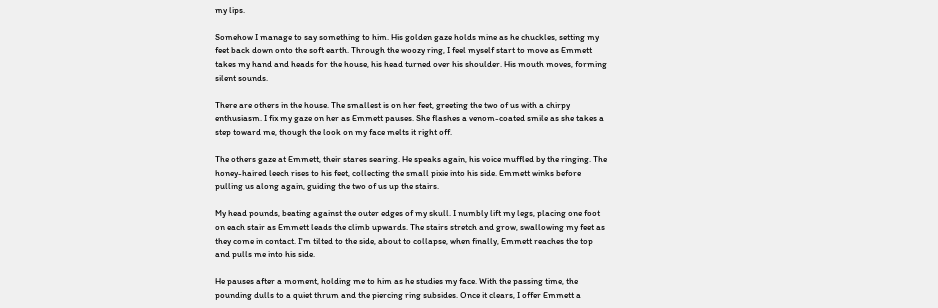my lips.

Somehow I manage to say something to him. His golden gaze holds mine as he chuckles, setting my feet back down onto the soft earth. Through the woozy ring, I feel myself start to move as Emmett takes my hand and heads for the house, his head turned over his shoulder. His mouth moves, forming silent sounds.

There are others in the house. The smallest is on her feet, greeting the two of us with a chirpy enthusiasm. I fix my gaze on her as Emmett pauses. She flashes a venom-coated smile as she takes a step toward me, though the look on my face melts it right off.

The others gaze at Emmett, their stares searing. He speaks again, his voice muffled by the ringing. The honey-haired leech rises to his feet, collecting the small pixie into his side. Emmett winks before pulling us along again, guiding the two of us up the stairs.

My head pounds, beating against the outer edges of my skull. I numbly lift my legs, placing one foot on each stair as Emmett leads the climb upwards. The stairs stretch and grow, swallowing my feet as they come in contact. I'm tilted to the side, about to collapse, when finally, Emmett reaches the top and pulls me into his side.

He pauses after a moment, holding me to him as he studies my face. With the passing time, the pounding dulls to a quiet thrum and the piercing ring subsides. Once it clears, I offer Emmett a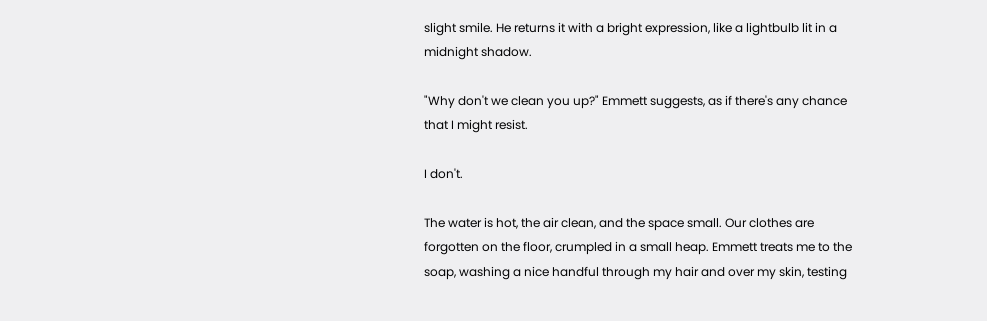slight smile. He returns it with a bright expression, like a lightbulb lit in a midnight shadow.

"Why don't we clean you up?" Emmett suggests, as if there's any chance that I might resist.

I don't.

The water is hot, the air clean, and the space small. Our clothes are forgotten on the floor, crumpled in a small heap. Emmett treats me to the soap, washing a nice handful through my hair and over my skin, testing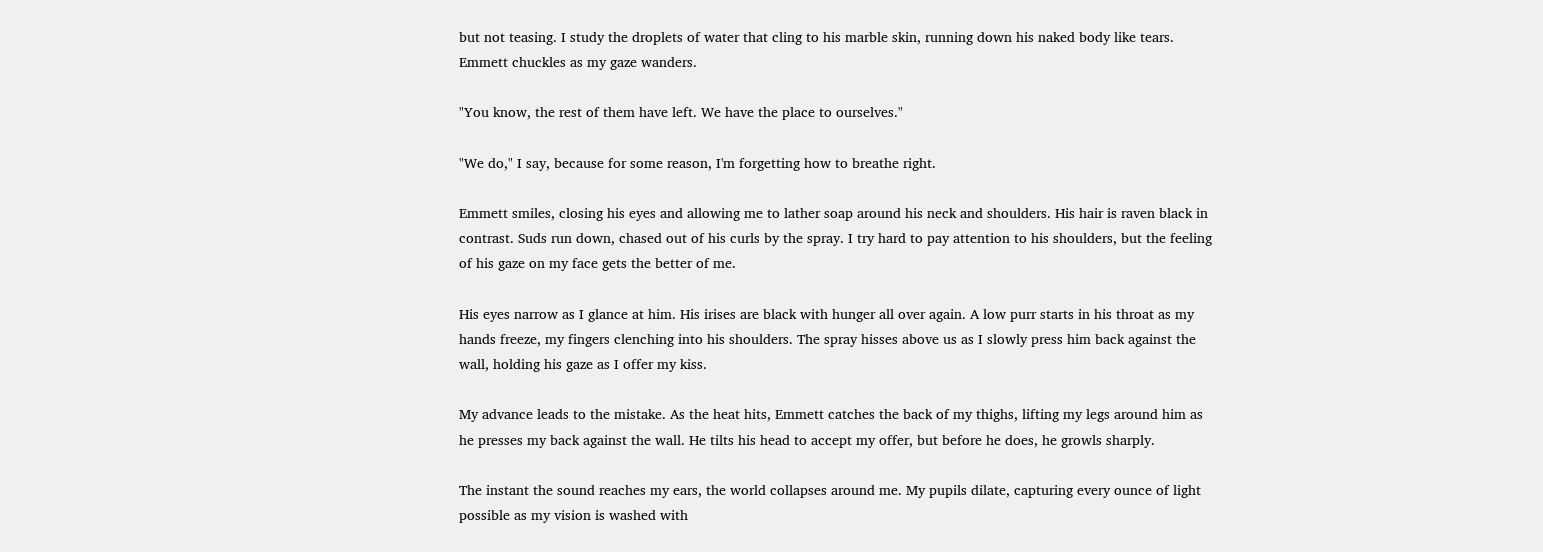but not teasing. I study the droplets of water that cling to his marble skin, running down his naked body like tears. Emmett chuckles as my gaze wanders.

"You know, the rest of them have left. We have the place to ourselves."

"We do," I say, because for some reason, I'm forgetting how to breathe right.

Emmett smiles, closing his eyes and allowing me to lather soap around his neck and shoulders. His hair is raven black in contrast. Suds run down, chased out of his curls by the spray. I try hard to pay attention to his shoulders, but the feeling of his gaze on my face gets the better of me.

His eyes narrow as I glance at him. His irises are black with hunger all over again. A low purr starts in his throat as my hands freeze, my fingers clenching into his shoulders. The spray hisses above us as I slowly press him back against the wall, holding his gaze as I offer my kiss.

My advance leads to the mistake. As the heat hits, Emmett catches the back of my thighs, lifting my legs around him as he presses my back against the wall. He tilts his head to accept my offer, but before he does, he growls sharply.

The instant the sound reaches my ears, the world collapses around me. My pupils dilate, capturing every ounce of light possible as my vision is washed with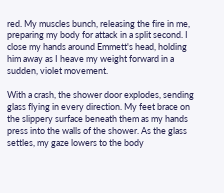red. My muscles bunch, releasing the fire in me, preparing my body for attack in a split second. I close my hands around Emmett's head, holding him away as I heave my weight forward in a sudden, violet movement.

With a crash, the shower door explodes, sending glass flying in every direction. My feet brace on the slippery surface beneath them as my hands press into the walls of the shower. As the glass settles, my gaze lowers to the body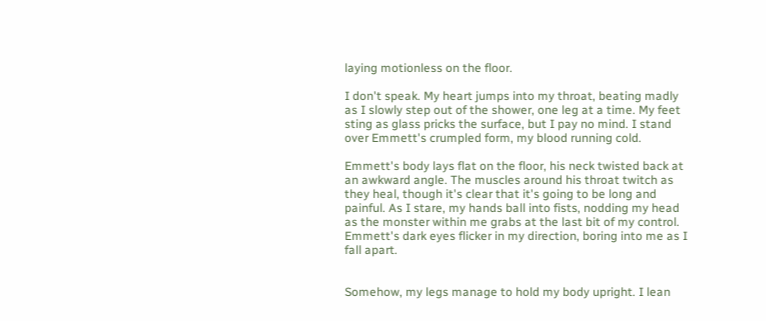laying motionless on the floor.

I don't speak. My heart jumps into my throat, beating madly as I slowly step out of the shower, one leg at a time. My feet sting as glass pricks the surface, but I pay no mind. I stand over Emmett's crumpled form, my blood running cold.

Emmett's body lays flat on the floor, his neck twisted back at an awkward angle. The muscles around his throat twitch as they heal, though it's clear that it's going to be long and painful. As I stare, my hands ball into fists, nodding my head as the monster within me grabs at the last bit of my control. Emmett's dark eyes flicker in my direction, boring into me as I fall apart.


Somehow, my legs manage to hold my body upright. I lean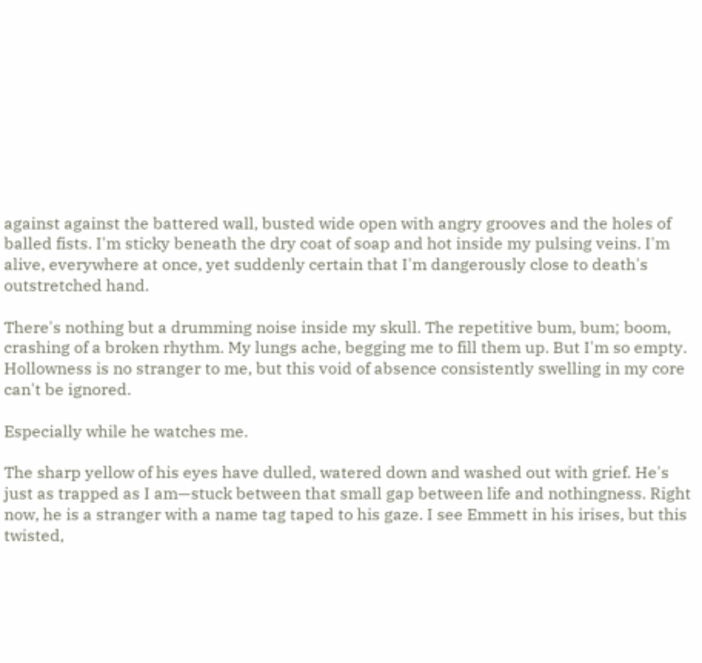against against the battered wall, busted wide open with angry grooves and the holes of balled fists. I'm sticky beneath the dry coat of soap and hot inside my pulsing veins. I'm alive, everywhere at once, yet suddenly certain that I'm dangerously close to death's outstretched hand.

There's nothing but a drumming noise inside my skull. The repetitive bum, bum; boom, crashing of a broken rhythm. My lungs ache, begging me to fill them up. But I'm so empty. Hollowness is no stranger to me, but this void of absence consistently swelling in my core can't be ignored.

Especially while he watches me.

The sharp yellow of his eyes have dulled, watered down and washed out with grief. He's just as trapped as I am—stuck between that small gap between life and nothingness. Right now, he is a stranger with a name tag taped to his gaze. I see Emmett in his irises, but this twisted,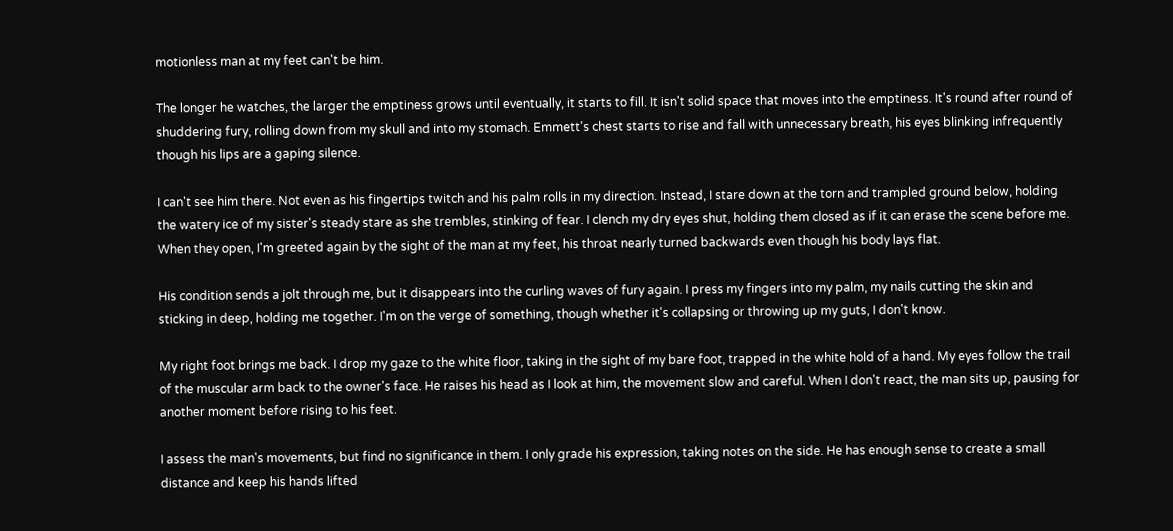motionless man at my feet can't be him.

The longer he watches, the larger the emptiness grows until eventually, it starts to fill. It isn't solid space that moves into the emptiness. It's round after round of shuddering fury, rolling down from my skull and into my stomach. Emmett's chest starts to rise and fall with unnecessary breath, his eyes blinking infrequently though his lips are a gaping silence.

I can't see him there. Not even as his fingertips twitch and his palm rolls in my direction. Instead, I stare down at the torn and trampled ground below, holding the watery ice of my sister's steady stare as she trembles, stinking of fear. I clench my dry eyes shut, holding them closed as if it can erase the scene before me. When they open, I'm greeted again by the sight of the man at my feet, his throat nearly turned backwards even though his body lays flat.

His condition sends a jolt through me, but it disappears into the curling waves of fury again. I press my fingers into my palm, my nails cutting the skin and sticking in deep, holding me together. I'm on the verge of something, though whether it's collapsing or throwing up my guts, I don't know.

My right foot brings me back. I drop my gaze to the white floor, taking in the sight of my bare foot, trapped in the white hold of a hand. My eyes follow the trail of the muscular arm back to the owner's face. He raises his head as I look at him, the movement slow and careful. When I don't react, the man sits up, pausing for another moment before rising to his feet.

I assess the man's movements, but find no significance in them. I only grade his expression, taking notes on the side. He has enough sense to create a small distance and keep his hands lifted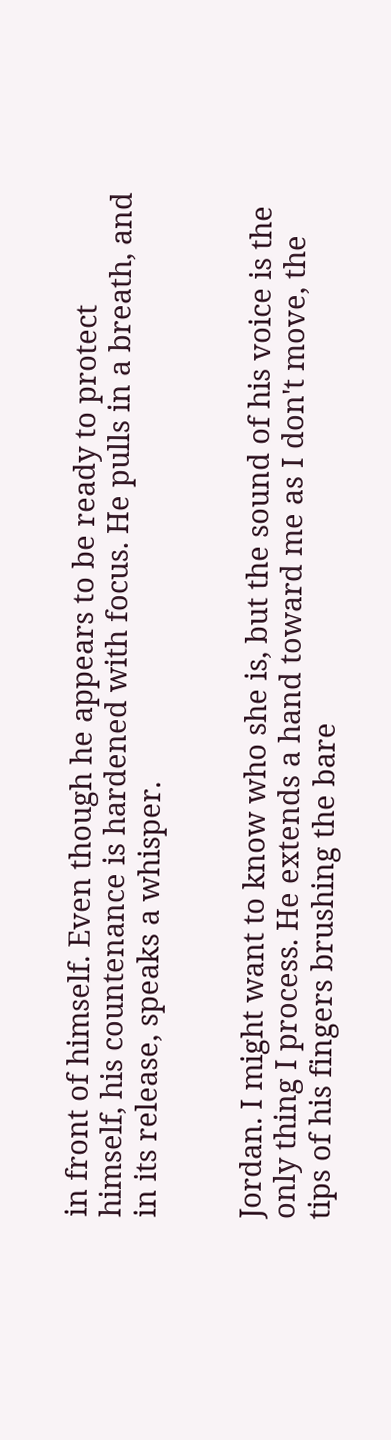in front of himself. Even though he appears to be ready to protect himself, his countenance is hardened with focus. He pulls in a breath, and in its release, speaks a whisper.


Jordan. I might want to know who she is, but the sound of his voice is the only thing I process. He extends a hand toward me as I don't move, the tips of his fingers brushing the bare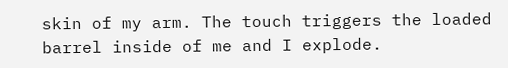skin of my arm. The touch triggers the loaded barrel inside of me and I explode.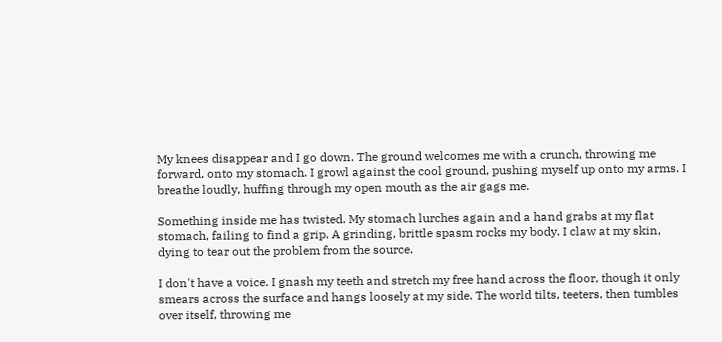My knees disappear and I go down. The ground welcomes me with a crunch, throwing me forward, onto my stomach. I growl against the cool ground, pushing myself up onto my arms. I breathe loudly, huffing through my open mouth as the air gags me.

Something inside me has twisted. My stomach lurches again and a hand grabs at my flat stomach, failing to find a grip. A grinding, brittle spasm rocks my body. I claw at my skin, dying to tear out the problem from the source.

I don't have a voice. I gnash my teeth and stretch my free hand across the floor, though it only smears across the surface and hangs loosely at my side. The world tilts, teeters, then tumbles over itself, throwing me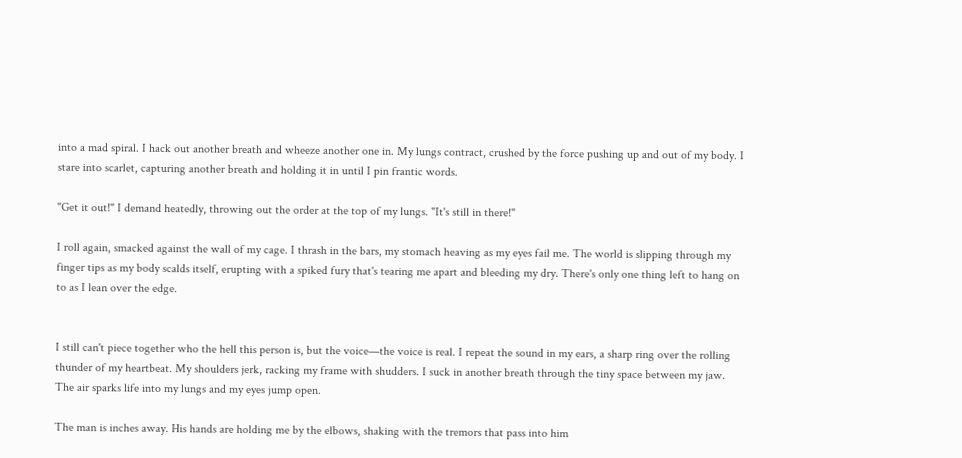into a mad spiral. I hack out another breath and wheeze another one in. My lungs contract, crushed by the force pushing up and out of my body. I stare into scarlet, capturing another breath and holding it in until I pin frantic words.

"Get it out!" I demand heatedly, throwing out the order at the top of my lungs. "It's still in there!"

I roll again, smacked against the wall of my cage. I thrash in the bars, my stomach heaving as my eyes fail me. The world is slipping through my finger tips as my body scalds itself, erupting with a spiked fury that's tearing me apart and bleeding my dry. There's only one thing left to hang on to as I lean over the edge.


I still can't piece together who the hell this person is, but the voice—the voice is real. I repeat the sound in my ears, a sharp ring over the rolling thunder of my heartbeat. My shoulders jerk, racking my frame with shudders. I suck in another breath through the tiny space between my jaw. The air sparks life into my lungs and my eyes jump open.

The man is inches away. His hands are holding me by the elbows, shaking with the tremors that pass into him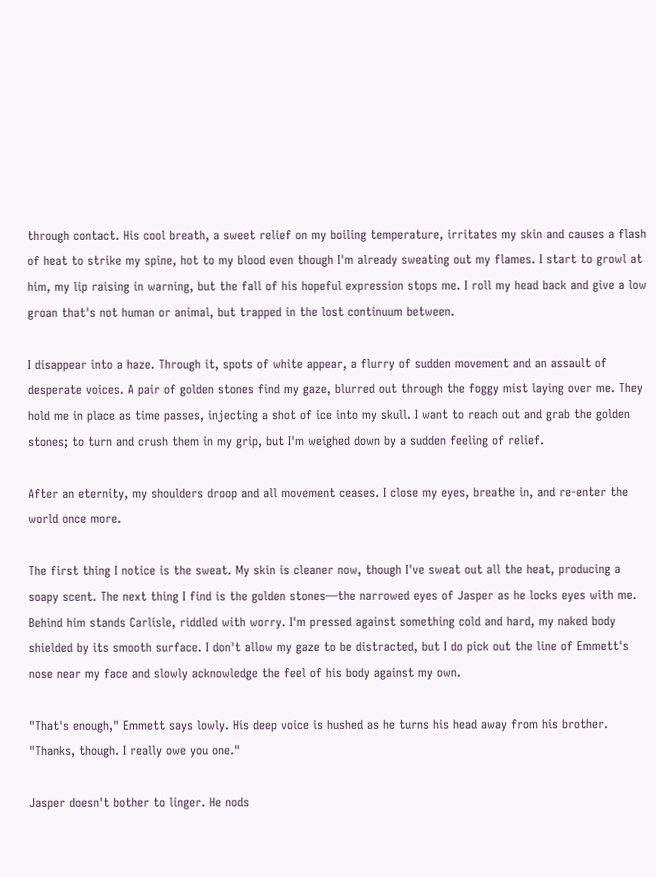through contact. His cool breath, a sweet relief on my boiling temperature, irritates my skin and causes a flash of heat to strike my spine, hot to my blood even though I'm already sweating out my flames. I start to growl at him, my lip raising in warning, but the fall of his hopeful expression stops me. I roll my head back and give a low groan that's not human or animal, but trapped in the lost continuum between.

I disappear into a haze. Through it, spots of white appear, a flurry of sudden movement and an assault of desperate voices. A pair of golden stones find my gaze, blurred out through the foggy mist laying over me. They hold me in place as time passes, injecting a shot of ice into my skull. I want to reach out and grab the golden stones; to turn and crush them in my grip, but I'm weighed down by a sudden feeling of relief.

After an eternity, my shoulders droop and all movement ceases. I close my eyes, breathe in, and re-enter the world once more.

The first thing I notice is the sweat. My skin is cleaner now, though I've sweat out all the heat, producing a soapy scent. The next thing I find is the golden stones—the narrowed eyes of Jasper as he locks eyes with me. Behind him stands Carlisle, riddled with worry. I'm pressed against something cold and hard, my naked body shielded by its smooth surface. I don't allow my gaze to be distracted, but I do pick out the line of Emmett's nose near my face and slowly acknowledge the feel of his body against my own.

"That's enough," Emmett says lowly. His deep voice is hushed as he turns his head away from his brother. "Thanks, though. I really owe you one."

Jasper doesn't bother to linger. He nods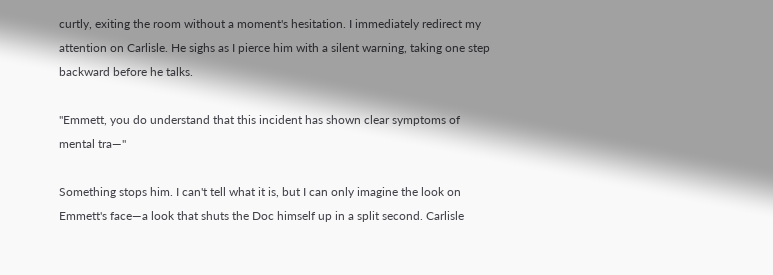curtly, exiting the room without a moment's hesitation. I immediately redirect my attention on Carlisle. He sighs as I pierce him with a silent warning, taking one step backward before he talks.

"Emmett, you do understand that this incident has shown clear symptoms of mental tra—"

Something stops him. I can't tell what it is, but I can only imagine the look on Emmett's face—a look that shuts the Doc himself up in a split second. Carlisle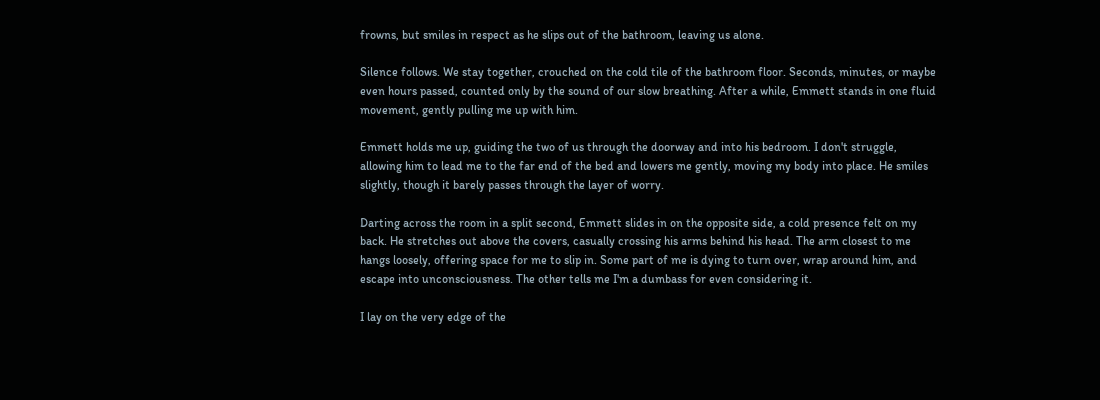frowns, but smiles in respect as he slips out of the bathroom, leaving us alone.

Silence follows. We stay together, crouched on the cold tile of the bathroom floor. Seconds, minutes, or maybe even hours passed, counted only by the sound of our slow breathing. After a while, Emmett stands in one fluid movement, gently pulling me up with him.

Emmett holds me up, guiding the two of us through the doorway and into his bedroom. I don't struggle, allowing him to lead me to the far end of the bed and lowers me gently, moving my body into place. He smiles slightly, though it barely passes through the layer of worry.

Darting across the room in a split second, Emmett slides in on the opposite side, a cold presence felt on my back. He stretches out above the covers, casually crossing his arms behind his head. The arm closest to me hangs loosely, offering space for me to slip in. Some part of me is dying to turn over, wrap around him, and escape into unconsciousness. The other tells me I'm a dumbass for even considering it.

I lay on the very edge of the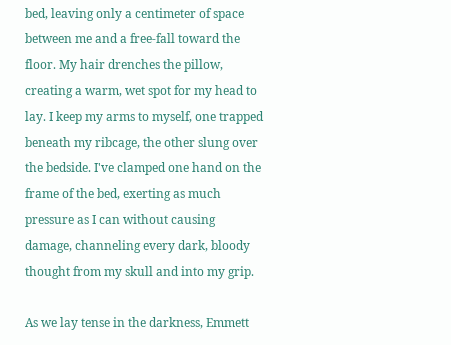bed, leaving only a centimeter of space between me and a free-fall toward the floor. My hair drenches the pillow, creating a warm, wet spot for my head to lay. I keep my arms to myself, one trapped beneath my ribcage, the other slung over the bedside. I've clamped one hand on the frame of the bed, exerting as much pressure as I can without causing damage, channeling every dark, bloody thought from my skull and into my grip.

As we lay tense in the darkness, Emmett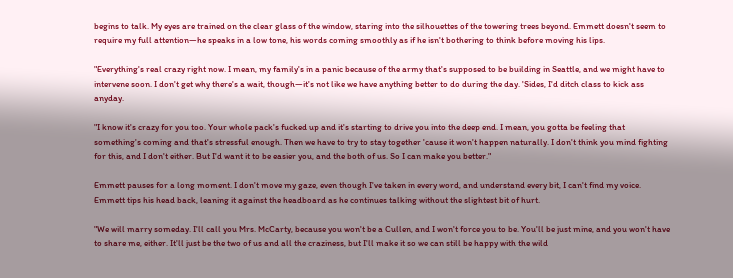begins to talk. My eyes are trained on the clear glass of the window, staring into the silhouettes of the towering trees beyond. Emmett doesn't seem to require my full attention—he speaks in a low tone, his words coming smoothly as if he isn't bothering to think before moving his lips.

"Everything's real crazy right now. I mean, my family's in a panic because of the army that's supposed to be building in Seattle, and we might have to intervene soon. I don't get why there's a wait, though—it's not like we have anything better to do during the day. 'Sides, I'd ditch class to kick ass anyday.

"I know it's crazy for you too. Your whole pack's fucked up and it's starting to drive you into the deep end. I mean, you gotta be feeling that something's coming and that's stressful enough. Then we have to try to stay together 'cause it won't happen naturally. I don't think you mind fighting for this, and I don't either. But I'd want it to be easier you, and the both of us. So I can make you better."

Emmett pauses for a long moment. I don't move my gaze, even though I've taken in every word, and understand every bit, I can't find my voice. Emmett tips his head back, leaning it against the headboard as he continues talking without the slightest bit of hurt.

"We will marry someday. I'll call you Mrs. McCarty, because you won't be a Cullen, and I won't force you to be. You'll be just mine, and you won't have to share me, either. It'll just be the two of us and all the craziness, but I'll make it so we can still be happy with the wild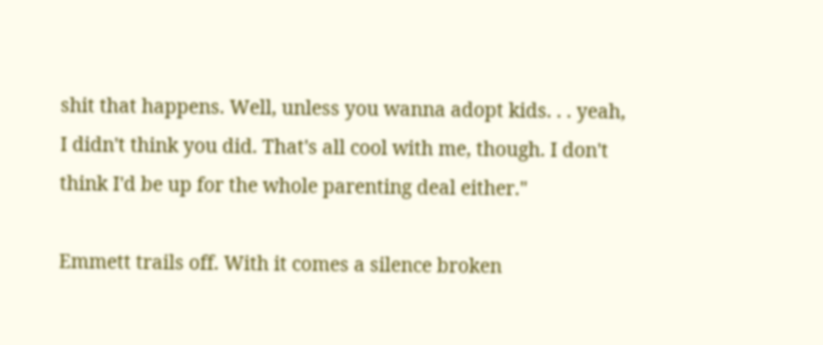shit that happens. Well, unless you wanna adopt kids. . . yeah, I didn't think you did. That's all cool with me, though. I don't think I'd be up for the whole parenting deal either."

Emmett trails off. With it comes a silence broken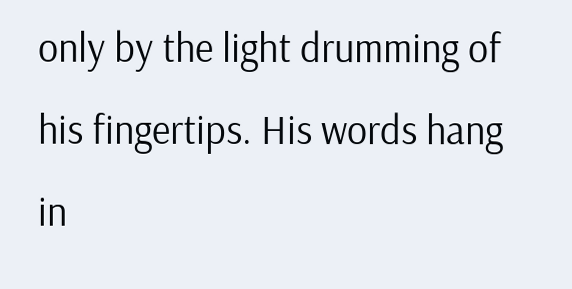only by the light drumming of his fingertips. His words hang in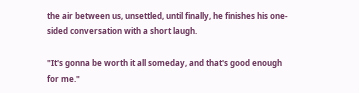the air between us, unsettled, until finally, he finishes his one-sided conversation with a short laugh.

"It's gonna be worth it all someday, and that's good enough for me."